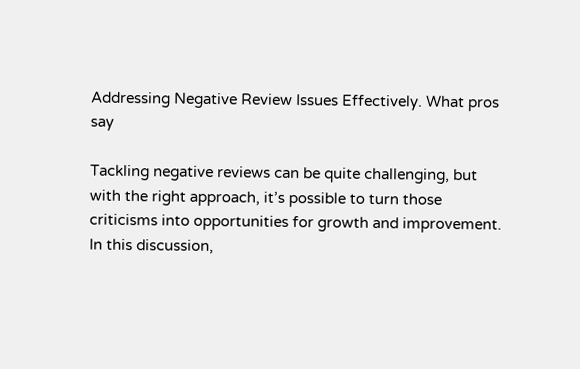Addressing Negative Review Issues Effectively. What pros say

Tackling negative reviews can be quite challenging, but with the right approach, it’s possible to turn those criticisms into opportunities for growth and improvement. In this discussion,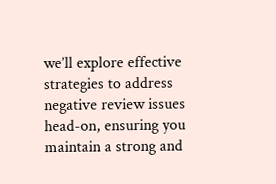we’ll explore effective strategies to address negative review issues head-on, ensuring you maintain a strong and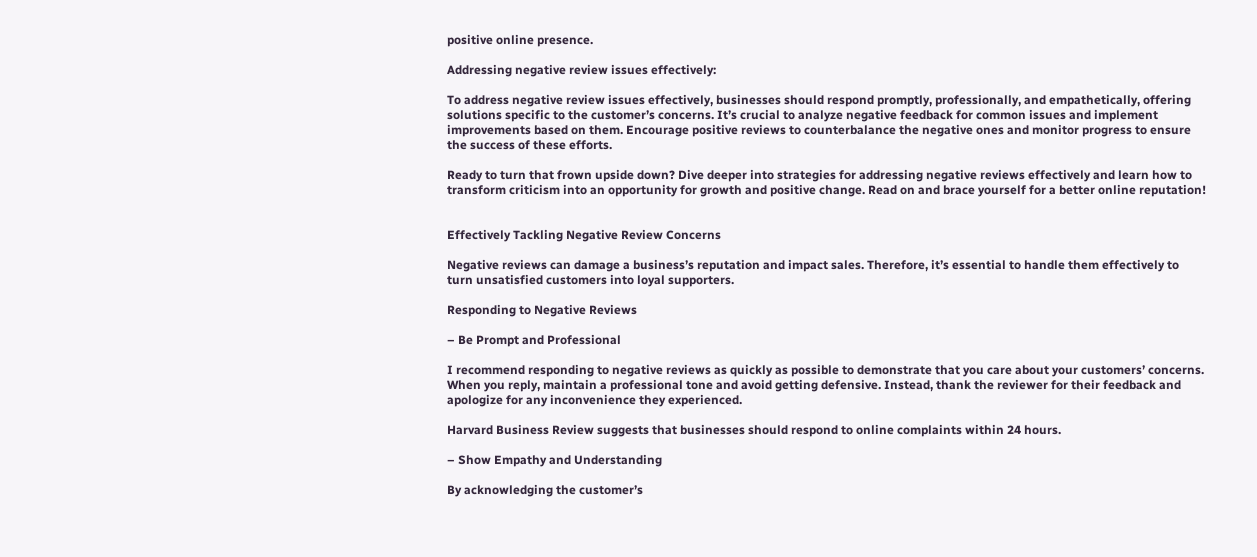positive online presence.

Addressing negative review issues effectively:

To address negative review issues effectively, businesses should respond promptly, professionally, and empathetically, offering solutions specific to the customer’s concerns. It’s crucial to analyze negative feedback for common issues and implement improvements based on them. Encourage positive reviews to counterbalance the negative ones and monitor progress to ensure the success of these efforts.

Ready to turn that frown upside down? Dive deeper into strategies for addressing negative reviews effectively and learn how to transform criticism into an opportunity for growth and positive change. Read on and brace yourself for a better online reputation!


Effectively Tackling Negative Review Concerns

Negative reviews can damage a business’s reputation and impact sales. Therefore, it’s essential to handle them effectively to turn unsatisfied customers into loyal supporters.

Responding to Negative Reviews

– Be Prompt and Professional

I recommend responding to negative reviews as quickly as possible to demonstrate that you care about your customers’ concerns. When you reply, maintain a professional tone and avoid getting defensive. Instead, thank the reviewer for their feedback and apologize for any inconvenience they experienced.

Harvard Business Review suggests that businesses should respond to online complaints within 24 hours.

– Show Empathy and Understanding

By acknowledging the customer’s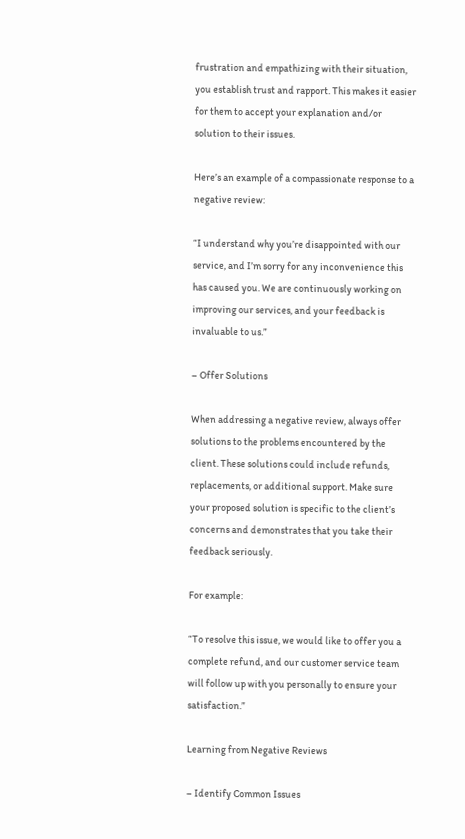frustration and empathizing with their situation, you establish trust and rapport. This makes it easier for them to accept your explanation and/or solution to their issues.

Here’s an example of a compassionate response to a negative review:

“I understand why you’re disappointed with our service, and I’m sorry for any inconvenience this has caused you. We are continuously working on improving our services, and your feedback is invaluable to us.”

– Offer Solutions

When addressing a negative review, always offer solutions to the problems encountered by the client. These solutions could include refunds, replacements, or additional support. Make sure your proposed solution is specific to the client’s concerns and demonstrates that you take their feedback seriously.

For example:

“To resolve this issue, we would like to offer you a complete refund, and our customer service team will follow up with you personally to ensure your satisfaction.”

Learning from Negative Reviews

– Identify Common Issues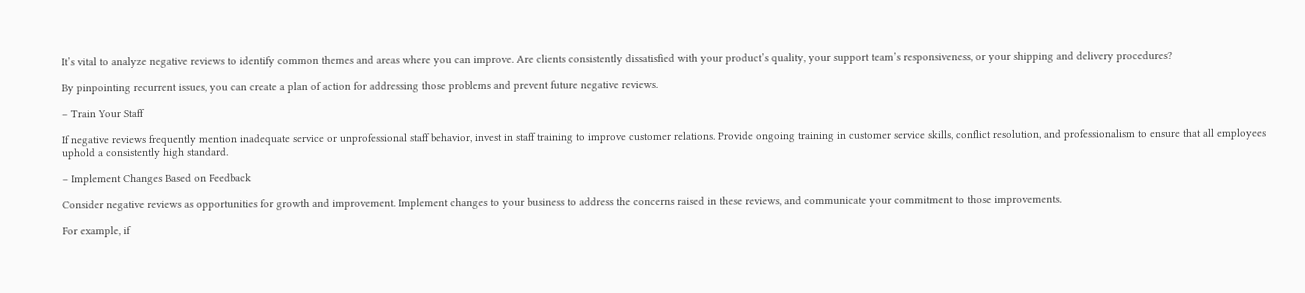It’s vital to analyze negative reviews to identify common themes and areas where you can improve. Are clients consistently dissatisfied with your product’s quality, your support team’s responsiveness, or your shipping and delivery procedures?

By pinpointing recurrent issues, you can create a plan of action for addressing those problems and prevent future negative reviews.

– Train Your Staff

If negative reviews frequently mention inadequate service or unprofessional staff behavior, invest in staff training to improve customer relations. Provide ongoing training in customer service skills, conflict resolution, and professionalism to ensure that all employees uphold a consistently high standard.

– Implement Changes Based on Feedback

Consider negative reviews as opportunities for growth and improvement. Implement changes to your business to address the concerns raised in these reviews, and communicate your commitment to those improvements.

For example, if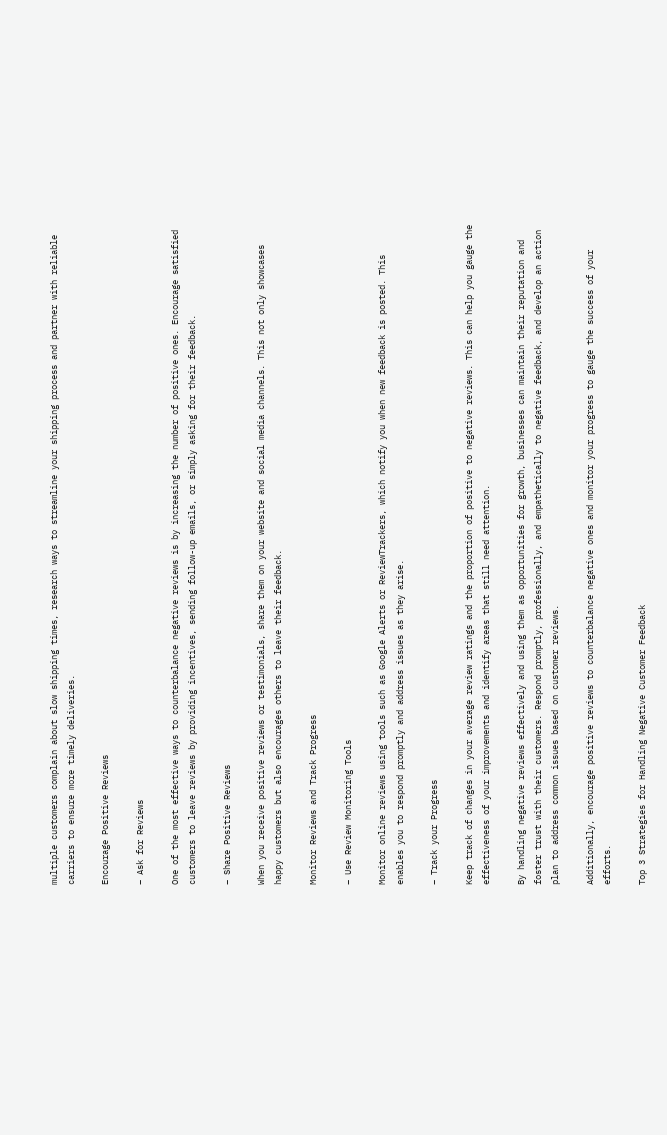multiple customers complain about slow shipping times, research ways to streamline your shipping process and partner with reliable carriers to ensure more timely deliveries.

Encourage Positive Reviews

– Ask for Reviews

One of the most effective ways to counterbalance negative reviews is by increasing the number of positive ones. Encourage satisfied customers to leave reviews by providing incentives, sending follow-up emails, or simply asking for their feedback.

– Share Positive Reviews

When you receive positive reviews or testimonials, share them on your website and social media channels. This not only showcases happy customers but also encourages others to leave their feedback.

Monitor Reviews and Track Progress

– Use Review Monitoring Tools

Monitor online reviews using tools such as Google Alerts or ReviewTrackers, which notify you when new feedback is posted. This enables you to respond promptly and address issues as they arise.

– Track your Progress

Keep track of changes in your average review ratings and the proportion of positive to negative reviews. This can help you gauge the effectiveness of your improvements and identify areas that still need attention.

By handling negative reviews effectively and using them as opportunities for growth, businesses can maintain their reputation and foster trust with their customers. Respond promptly, professionally, and empathetically to negative feedback, and develop an action plan to address common issues based on customer reviews.

Additionally, encourage positive reviews to counterbalance negative ones and monitor your progress to gauge the success of your efforts.

Top 3 Strategies for Handling Negative Customer Feedback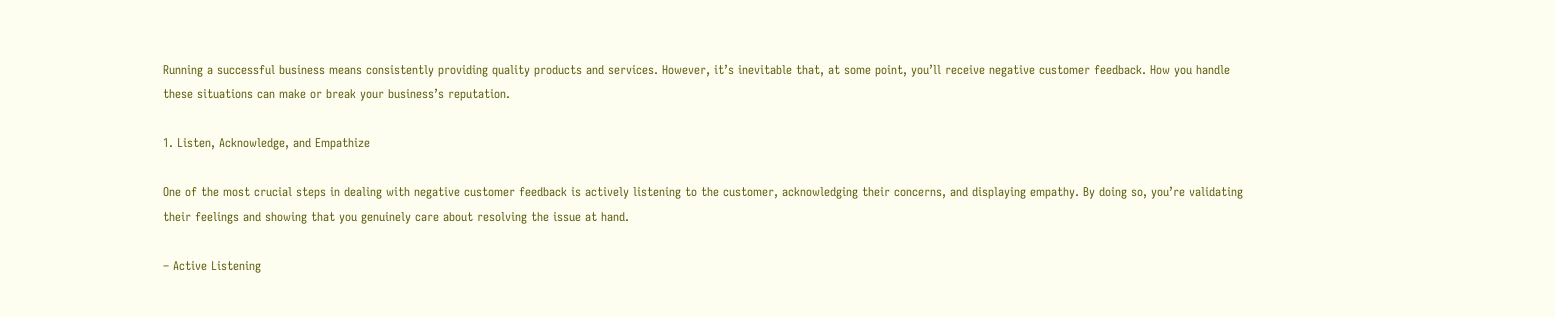Running a successful business means consistently providing quality products and services. However, it’s inevitable that, at some point, you’ll receive negative customer feedback. How you handle these situations can make or break your business’s reputation.

1. Listen, Acknowledge, and Empathize

One of the most crucial steps in dealing with negative customer feedback is actively listening to the customer, acknowledging their concerns, and displaying empathy. By doing so, you’re validating their feelings and showing that you genuinely care about resolving the issue at hand.

– Active Listening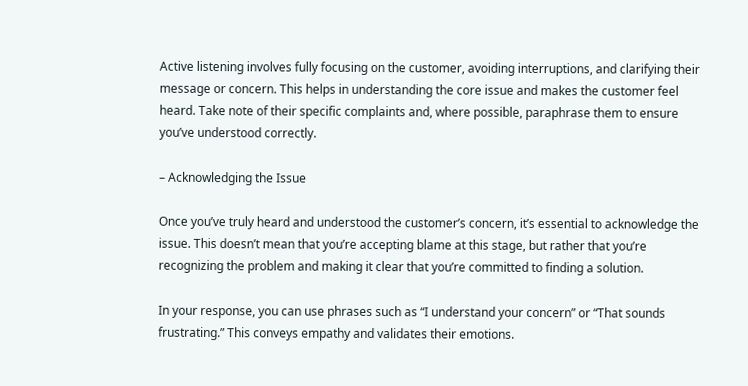Active listening involves fully focusing on the customer, avoiding interruptions, and clarifying their message or concern. This helps in understanding the core issue and makes the customer feel heard. Take note of their specific complaints and, where possible, paraphrase them to ensure you’ve understood correctly.

– Acknowledging the Issue

Once you’ve truly heard and understood the customer’s concern, it’s essential to acknowledge the issue. This doesn’t mean that you’re accepting blame at this stage, but rather that you’re recognizing the problem and making it clear that you’re committed to finding a solution.

In your response, you can use phrases such as “I understand your concern” or “That sounds frustrating.” This conveys empathy and validates their emotions.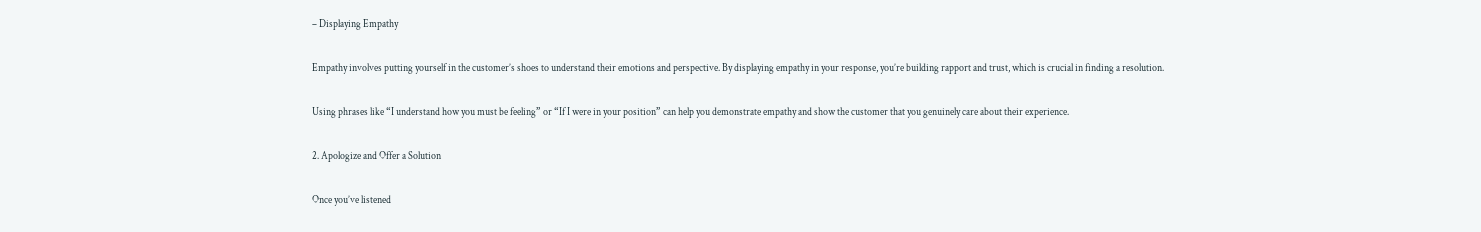– Displaying Empathy

Empathy involves putting yourself in the customer’s shoes to understand their emotions and perspective. By displaying empathy in your response, you’re building rapport and trust, which is crucial in finding a resolution.

Using phrases like “I understand how you must be feeling” or “If I were in your position” can help you demonstrate empathy and show the customer that you genuinely care about their experience.

2. Apologize and Offer a Solution

Once you’ve listened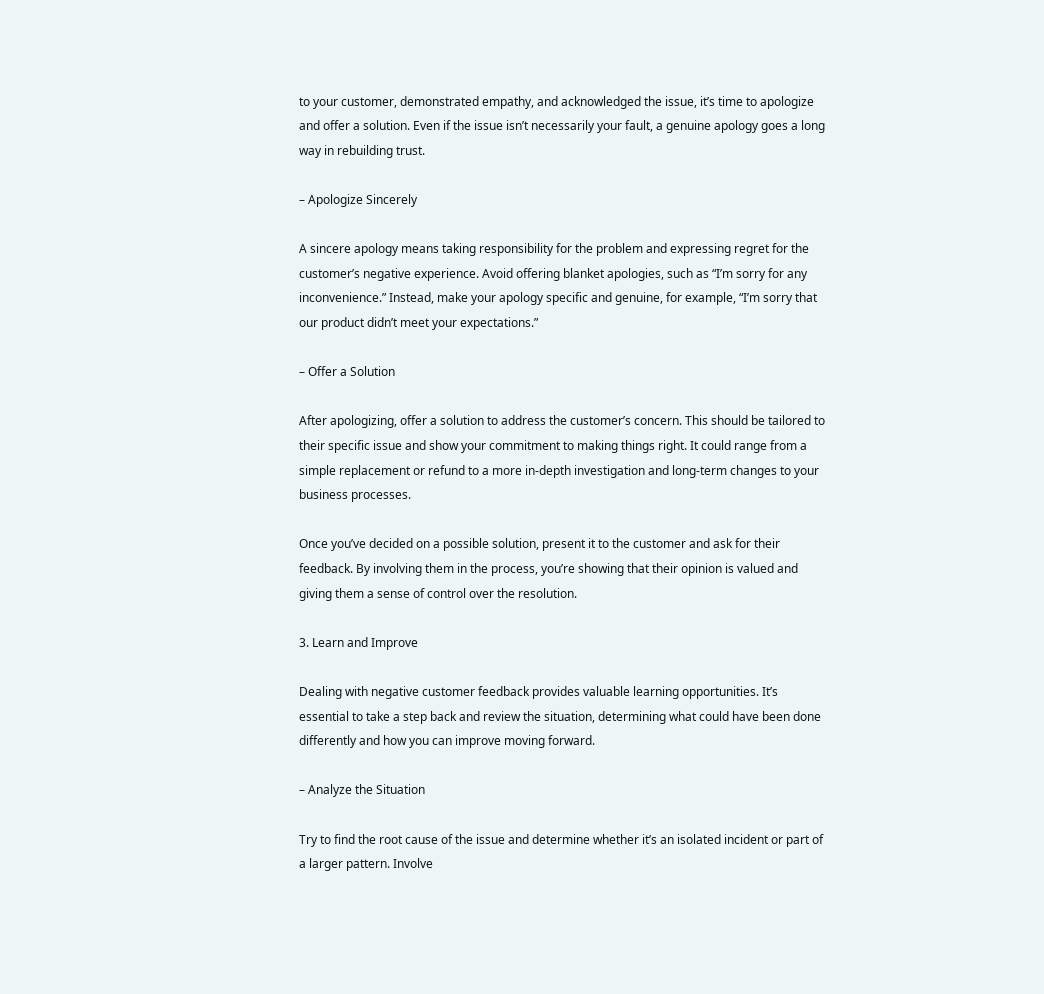to your customer, demonstrated empathy, and acknowledged the issue, it’s time to apologize and offer a solution. Even if the issue isn’t necessarily your fault, a genuine apology goes a long way in rebuilding trust.

– Apologize Sincerely

A sincere apology means taking responsibility for the problem and expressing regret for the customer’s negative experience. Avoid offering blanket apologies, such as “I’m sorry for any inconvenience.” Instead, make your apology specific and genuine, for example, “I’m sorry that our product didn’t meet your expectations.”

– Offer a Solution

After apologizing, offer a solution to address the customer’s concern. This should be tailored to their specific issue and show your commitment to making things right. It could range from a simple replacement or refund to a more in-depth investigation and long-term changes to your business processes.

Once you’ve decided on a possible solution, present it to the customer and ask for their feedback. By involving them in the process, you’re showing that their opinion is valued and giving them a sense of control over the resolution.

3. Learn and Improve

Dealing with negative customer feedback provides valuable learning opportunities. It’s essential to take a step back and review the situation, determining what could have been done differently and how you can improve moving forward.

– Analyze the Situation

Try to find the root cause of the issue and determine whether it’s an isolated incident or part of a larger pattern. Involve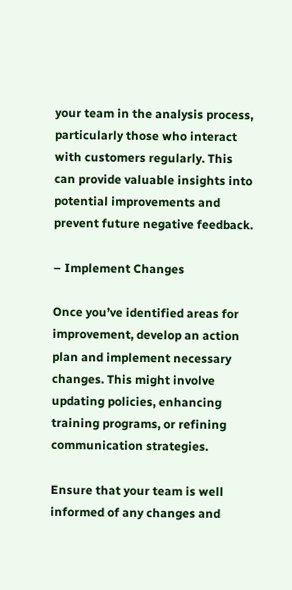your team in the analysis process, particularly those who interact with customers regularly. This can provide valuable insights into potential improvements and prevent future negative feedback.

– Implement Changes

Once you’ve identified areas for improvement, develop an action plan and implement necessary changes. This might involve updating policies, enhancing training programs, or refining communication strategies.

Ensure that your team is well informed of any changes and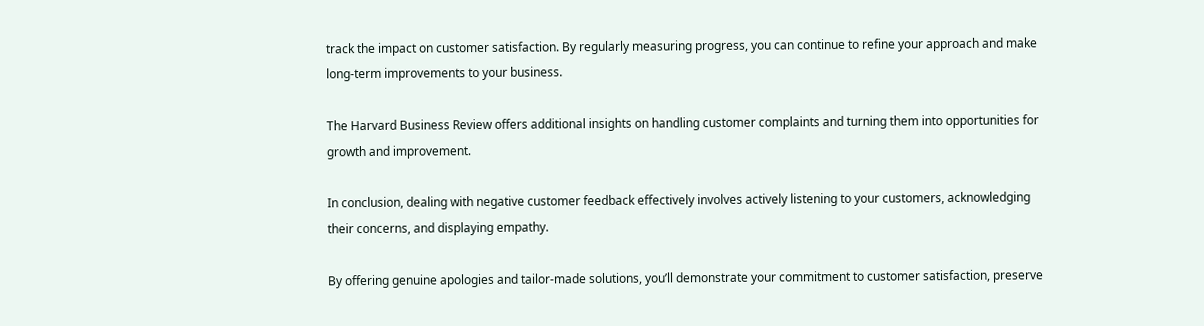track the impact on customer satisfaction. By regularly measuring progress, you can continue to refine your approach and make long-term improvements to your business.

The Harvard Business Review offers additional insights on handling customer complaints and turning them into opportunities for growth and improvement.

In conclusion, dealing with negative customer feedback effectively involves actively listening to your customers, acknowledging their concerns, and displaying empathy.

By offering genuine apologies and tailor-made solutions, you’ll demonstrate your commitment to customer satisfaction, preserve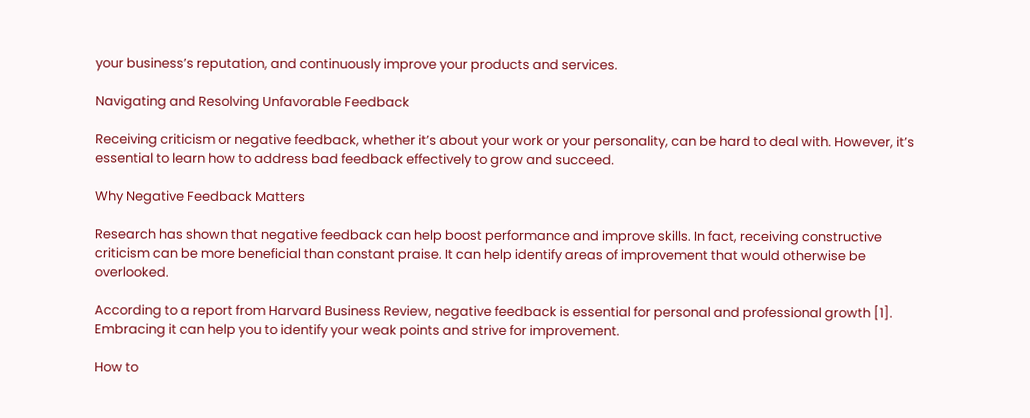your business’s reputation, and continuously improve your products and services.

Navigating and Resolving Unfavorable Feedback

Receiving criticism or negative feedback, whether it’s about your work or your personality, can be hard to deal with. However, it’s essential to learn how to address bad feedback effectively to grow and succeed.

Why Negative Feedback Matters

Research has shown that negative feedback can help boost performance and improve skills. In fact, receiving constructive criticism can be more beneficial than constant praise. It can help identify areas of improvement that would otherwise be overlooked.

According to a report from Harvard Business Review, negative feedback is essential for personal and professional growth [1]. Embracing it can help you to identify your weak points and strive for improvement.

How to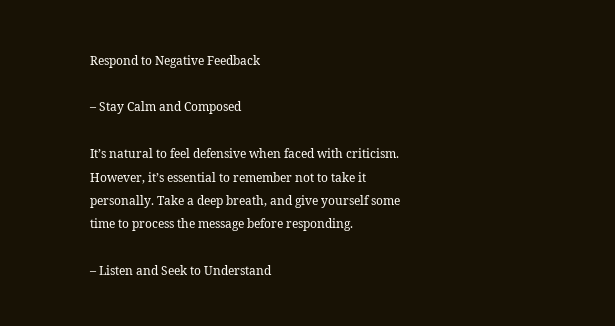Respond to Negative Feedback

– Stay Calm and Composed

It’s natural to feel defensive when faced with criticism. However, it’s essential to remember not to take it personally. Take a deep breath, and give yourself some time to process the message before responding.

– Listen and Seek to Understand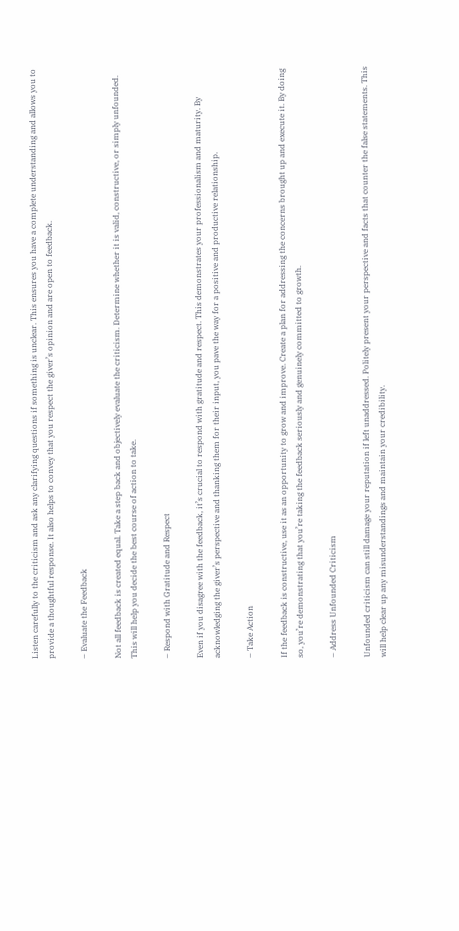Listen carefully to the criticism and ask any clarifying questions if something is unclear. This ensures you have a complete understanding and allows you to provide a thoughtful response. It also helps to convey that you respect the giver’s opinion and are open to feedback.

– Evaluate the Feedback

Not all feedback is created equal. Take a step back and objectively evaluate the criticism. Determine whether it is valid, constructive, or simply unfounded. This will help you decide the best course of action to take.

– Respond with Gratitude and Respect

Even if you disagree with the feedback, it’s crucial to respond with gratitude and respect. This demonstrates your professionalism and maturity. By acknowledging the giver’s perspective and thanking them for their input, you pave the way for a positive and productive relationship.

– Take Action

If the feedback is constructive, use it as an opportunity to grow and improve. Create a plan for addressing the concerns brought up and execute it. By doing so, you’re demonstrating that you’re taking the feedback seriously and genuinely committed to growth.

– Address Unfounded Criticism

Unfounded criticism can still damage your reputation if left unaddressed. Politely present your perspective and facts that counter the false statements. This will help clear up any misunderstandings and maintain your credibility.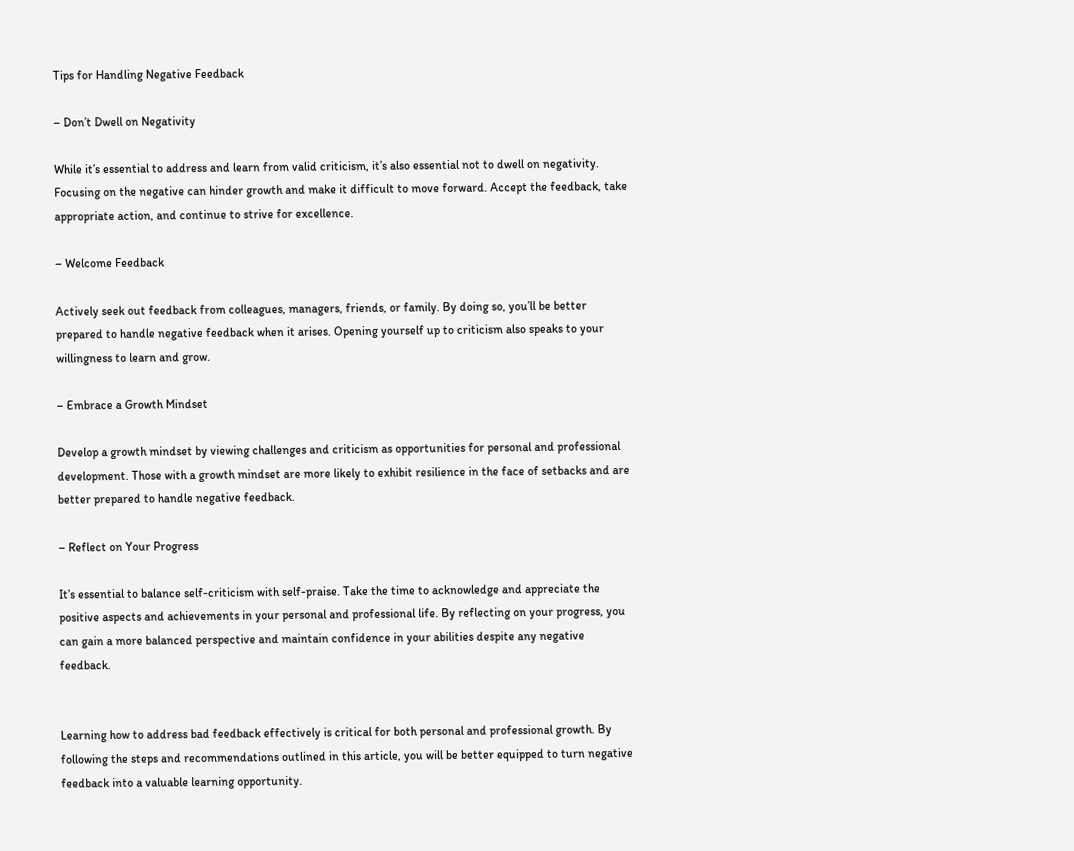Tips for Handling Negative Feedback

– Don’t Dwell on Negativity

While it’s essential to address and learn from valid criticism, it’s also essential not to dwell on negativity. Focusing on the negative can hinder growth and make it difficult to move forward. Accept the feedback, take appropriate action, and continue to strive for excellence.

– Welcome Feedback

Actively seek out feedback from colleagues, managers, friends, or family. By doing so, you’ll be better prepared to handle negative feedback when it arises. Opening yourself up to criticism also speaks to your willingness to learn and grow.

– Embrace a Growth Mindset

Develop a growth mindset by viewing challenges and criticism as opportunities for personal and professional development. Those with a growth mindset are more likely to exhibit resilience in the face of setbacks and are better prepared to handle negative feedback.

– Reflect on Your Progress

It’s essential to balance self-criticism with self-praise. Take the time to acknowledge and appreciate the positive aspects and achievements in your personal and professional life. By reflecting on your progress, you can gain a more balanced perspective and maintain confidence in your abilities despite any negative feedback.


Learning how to address bad feedback effectively is critical for both personal and professional growth. By following the steps and recommendations outlined in this article, you will be better equipped to turn negative feedback into a valuable learning opportunity.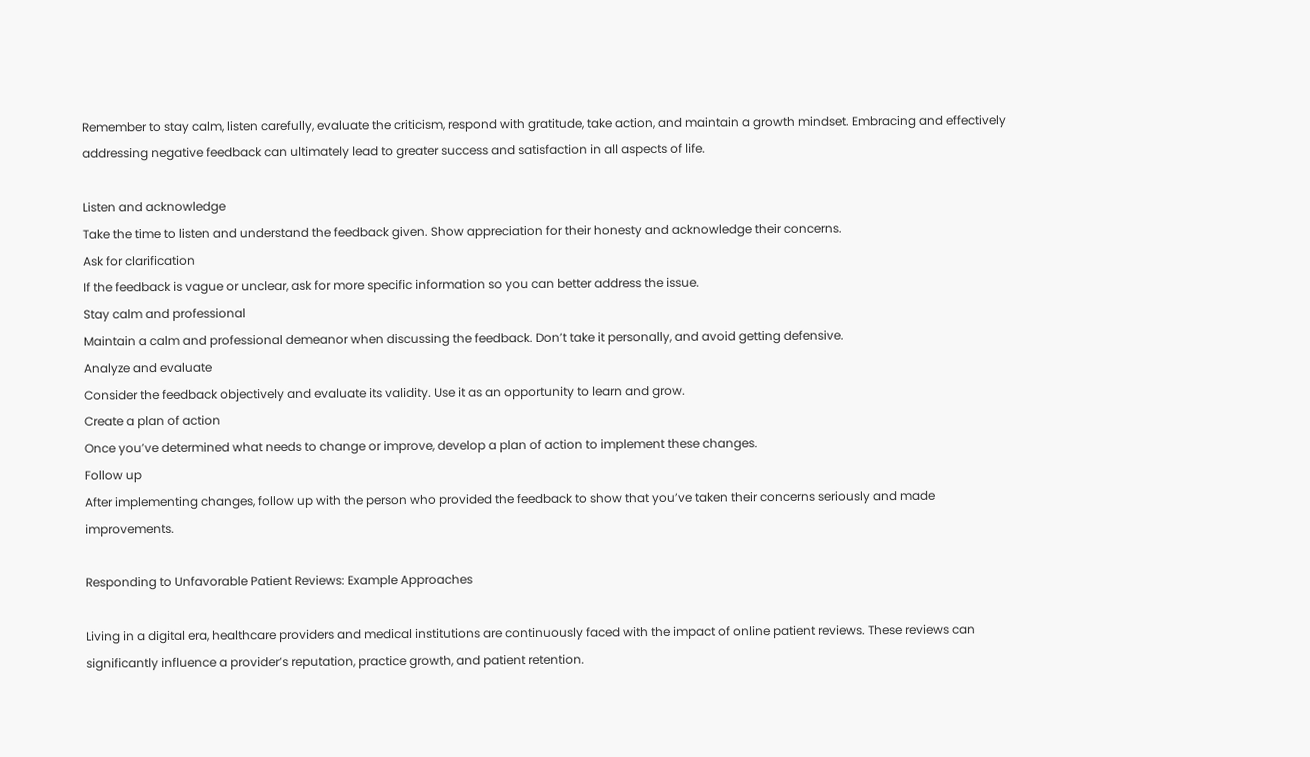Remember to stay calm, listen carefully, evaluate the criticism, respond with gratitude, take action, and maintain a growth mindset. Embracing and effectively addressing negative feedback can ultimately lead to greater success and satisfaction in all aspects of life.

Listen and acknowledge
Take the time to listen and understand the feedback given. Show appreciation for their honesty and acknowledge their concerns.
Ask for clarification
If the feedback is vague or unclear, ask for more specific information so you can better address the issue.
Stay calm and professional
Maintain a calm and professional demeanor when discussing the feedback. Don’t take it personally, and avoid getting defensive.
Analyze and evaluate
Consider the feedback objectively and evaluate its validity. Use it as an opportunity to learn and grow.
Create a plan of action
Once you’ve determined what needs to change or improve, develop a plan of action to implement these changes.
Follow up
After implementing changes, follow up with the person who provided the feedback to show that you’ve taken their concerns seriously and made improvements.

Responding to Unfavorable Patient Reviews: Example Approaches

Living in a digital era, healthcare providers and medical institutions are continuously faced with the impact of online patient reviews. These reviews can significantly influence a provider’s reputation, practice growth, and patient retention.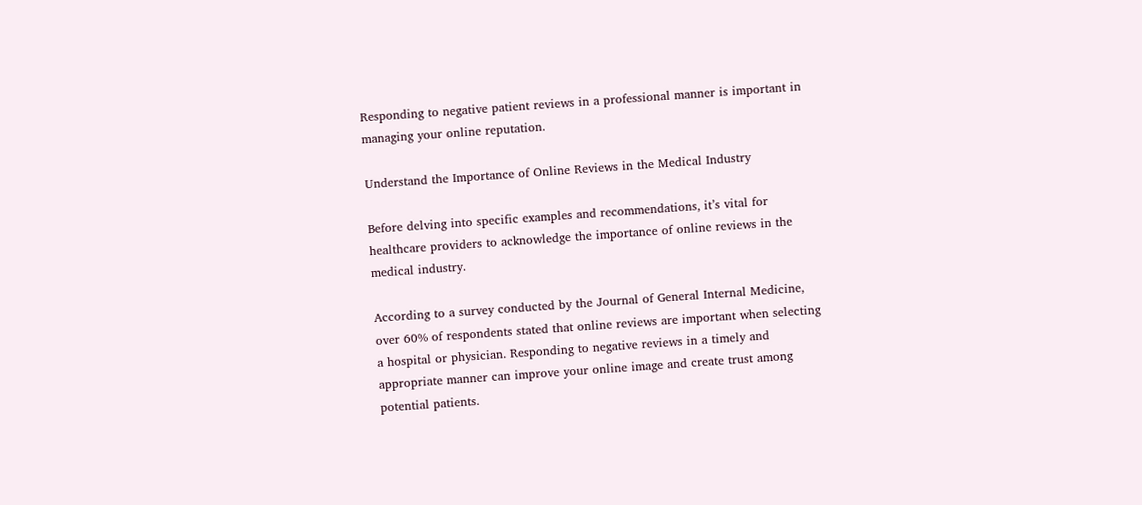Responding to negative patient reviews in a professional manner is important in managing your online reputation.

Understand the Importance of Online Reviews in the Medical Industry

Before delving into specific examples and recommendations, it’s vital for healthcare providers to acknowledge the importance of online reviews in the medical industry.

According to a survey conducted by the Journal of General Internal Medicine, over 60% of respondents stated that online reviews are important when selecting a hospital or physician. Responding to negative reviews in a timely and appropriate manner can improve your online image and create trust among potential patients.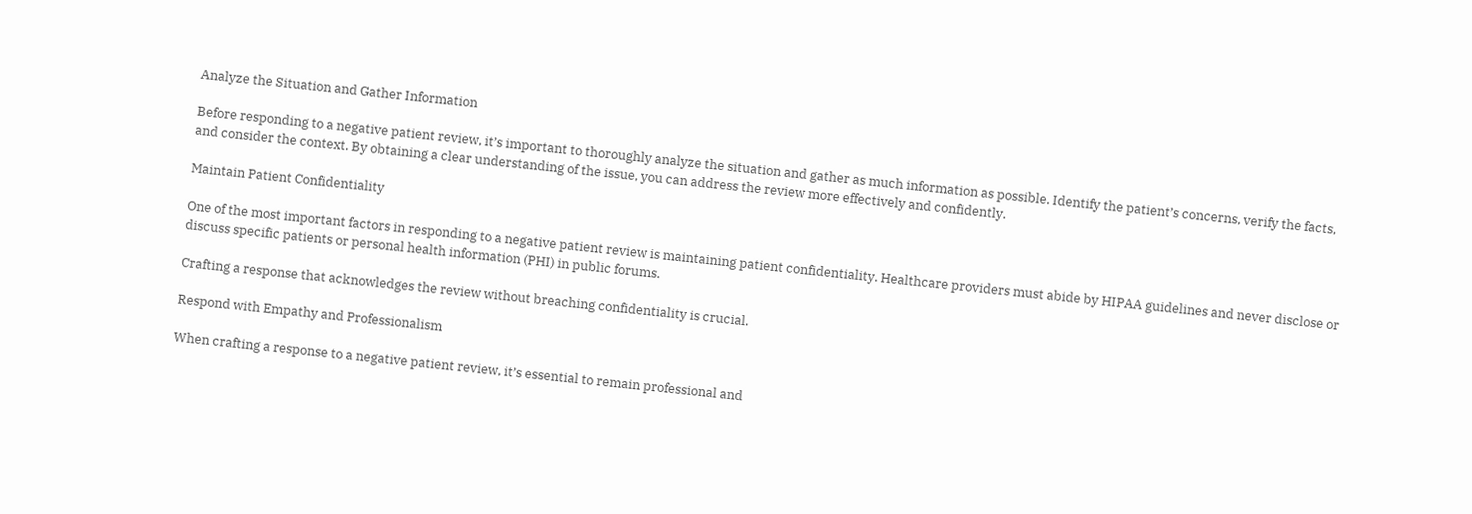Analyze the Situation and Gather Information

Before responding to a negative patient review, it’s important to thoroughly analyze the situation and gather as much information as possible. Identify the patient’s concerns, verify the facts, and consider the context. By obtaining a clear understanding of the issue, you can address the review more effectively and confidently.

Maintain Patient Confidentiality

One of the most important factors in responding to a negative patient review is maintaining patient confidentiality. Healthcare providers must abide by HIPAA guidelines and never disclose or discuss specific patients or personal health information (PHI) in public forums.

Crafting a response that acknowledges the review without breaching confidentiality is crucial.

Respond with Empathy and Professionalism

When crafting a response to a negative patient review, it’s essential to remain professional and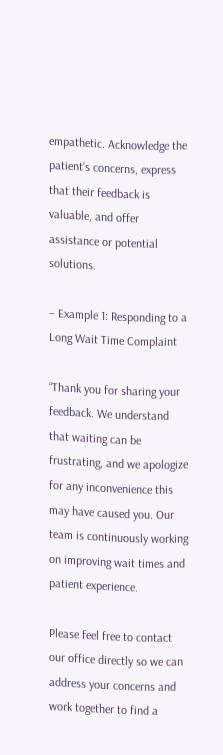empathetic. Acknowledge the patient’s concerns, express that their feedback is valuable, and offer assistance or potential solutions.

– Example 1: Responding to a Long Wait Time Complaint

“Thank you for sharing your feedback. We understand that waiting can be frustrating, and we apologize for any inconvenience this may have caused you. Our team is continuously working on improving wait times and patient experience.

Please feel free to contact our office directly so we can address your concerns and work together to find a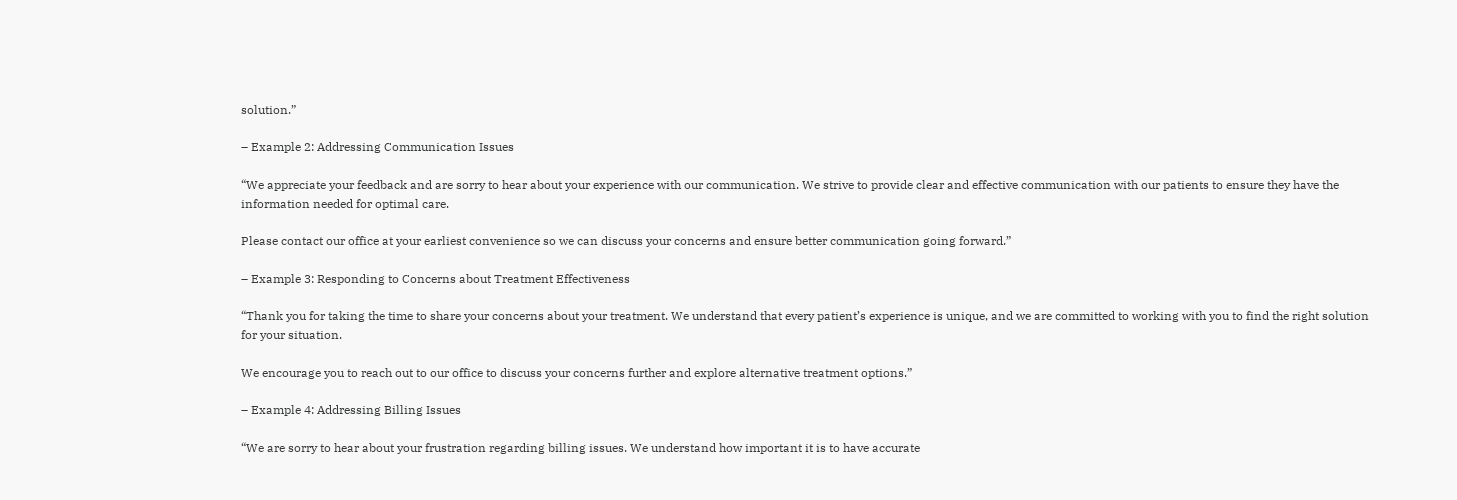solution.”

– Example 2: Addressing Communication Issues

“We appreciate your feedback and are sorry to hear about your experience with our communication. We strive to provide clear and effective communication with our patients to ensure they have the information needed for optimal care.

Please contact our office at your earliest convenience so we can discuss your concerns and ensure better communication going forward.”

– Example 3: Responding to Concerns about Treatment Effectiveness

“Thank you for taking the time to share your concerns about your treatment. We understand that every patient’s experience is unique, and we are committed to working with you to find the right solution for your situation.

We encourage you to reach out to our office to discuss your concerns further and explore alternative treatment options.”

– Example 4: Addressing Billing Issues

“We are sorry to hear about your frustration regarding billing issues. We understand how important it is to have accurate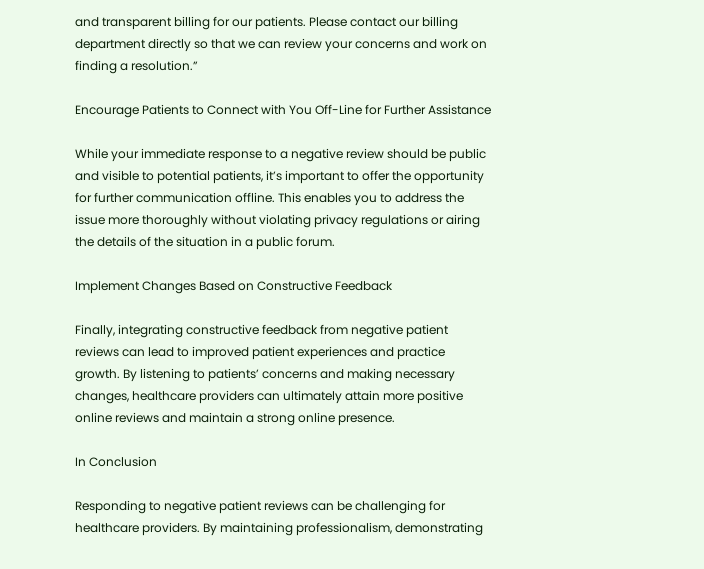and transparent billing for our patients. Please contact our billing department directly so that we can review your concerns and work on finding a resolution.”

Encourage Patients to Connect with You Off-Line for Further Assistance

While your immediate response to a negative review should be public and visible to potential patients, it’s important to offer the opportunity for further communication offline. This enables you to address the issue more thoroughly without violating privacy regulations or airing the details of the situation in a public forum.

Implement Changes Based on Constructive Feedback

Finally, integrating constructive feedback from negative patient reviews can lead to improved patient experiences and practice growth. By listening to patients’ concerns and making necessary changes, healthcare providers can ultimately attain more positive online reviews and maintain a strong online presence.

In Conclusion

Responding to negative patient reviews can be challenging for healthcare providers. By maintaining professionalism, demonstrating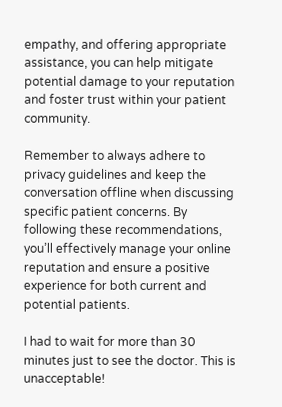empathy, and offering appropriate assistance, you can help mitigate potential damage to your reputation and foster trust within your patient community.

Remember to always adhere to privacy guidelines and keep the conversation offline when discussing specific patient concerns. By following these recommendations, you’ll effectively manage your online reputation and ensure a positive experience for both current and potential patients.

I had to wait for more than 30 minutes just to see the doctor. This is unacceptable!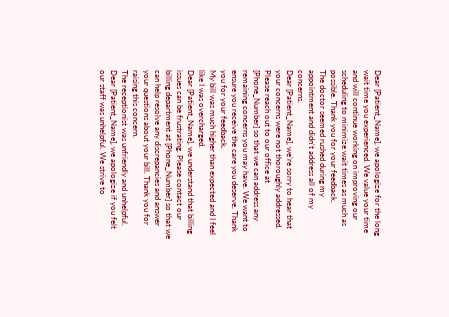Dear [Patient_Name], we apologize for the long wait time you experienced. We value your time and will continue working on improving our scheduling to minimize wait times as much as possible. Thank you for your feedback.
The doctor seemed rushed during my appointment and didn’t address all of my concerns.
Dear [Patient_Name], we’re sorry to hear that your concerns were not thoroughly addressed. Please reach out to our office at [Phone_Number] so that we can address any remaining concerns you may have. We want to ensure you receive the care you deserve. Thank you for your feedback.
My bill was much higher than expected and I feel like I was overcharged.
Dear [Patient_Name], we understand that billing issues can be frustrating. Please contact our billing department at [Phone_Number] so that we can help resolve any discrepancies and answer your questions about your bill. Thank you for raising this concern.
The receptionist was unfriendly and unhelpful.
Dear [Patient_Name], we apologize if you felt our staff was unhelpful. We strive to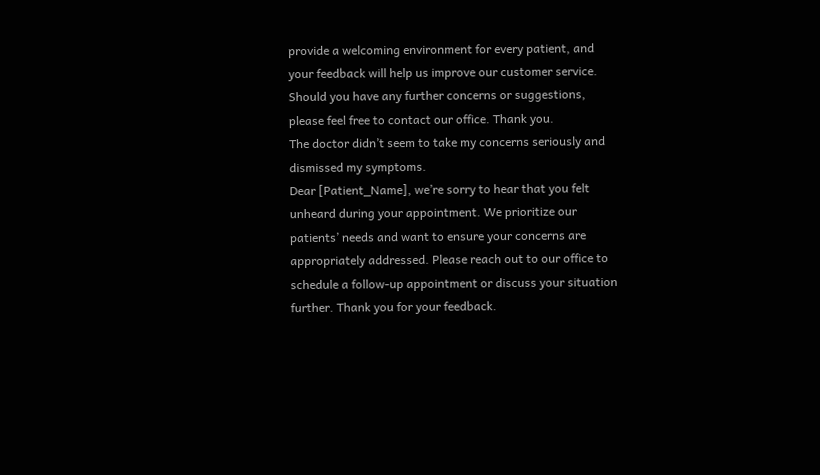provide a welcoming environment for every patient, and your feedback will help us improve our customer service. Should you have any further concerns or suggestions, please feel free to contact our office. Thank you.
The doctor didn’t seem to take my concerns seriously and dismissed my symptoms.
Dear [Patient_Name], we’re sorry to hear that you felt unheard during your appointment. We prioritize our patients’ needs and want to ensure your concerns are appropriately addressed. Please reach out to our office to schedule a follow-up appointment or discuss your situation further. Thank you for your feedback.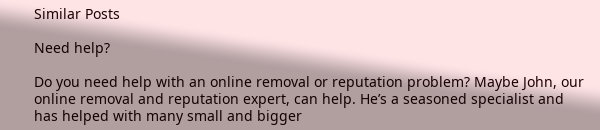Similar Posts

Need help?

Do you need help with an online removal or reputation problem? Maybe John, our online removal and reputation expert, can help. He’s a seasoned specialist and has helped with many small and bigger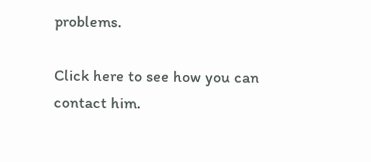problems.

Click here to see how you can contact him.